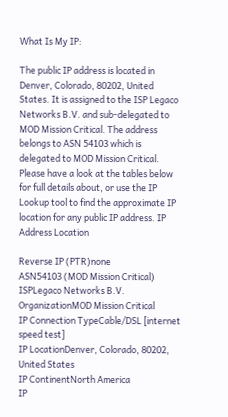What Is My IP:

The public IP address is located in Denver, Colorado, 80202, United States. It is assigned to the ISP Legaco Networks B.V. and sub-delegated to MOD Mission Critical. The address belongs to ASN 54103 which is delegated to MOD Mission Critical.
Please have a look at the tables below for full details about, or use the IP Lookup tool to find the approximate IP location for any public IP address. IP Address Location

Reverse IP (PTR)none
ASN54103 (MOD Mission Critical)
ISPLegaco Networks B.V.
OrganizationMOD Mission Critical
IP Connection TypeCable/DSL [internet speed test]
IP LocationDenver, Colorado, 80202, United States
IP ContinentNorth America
IP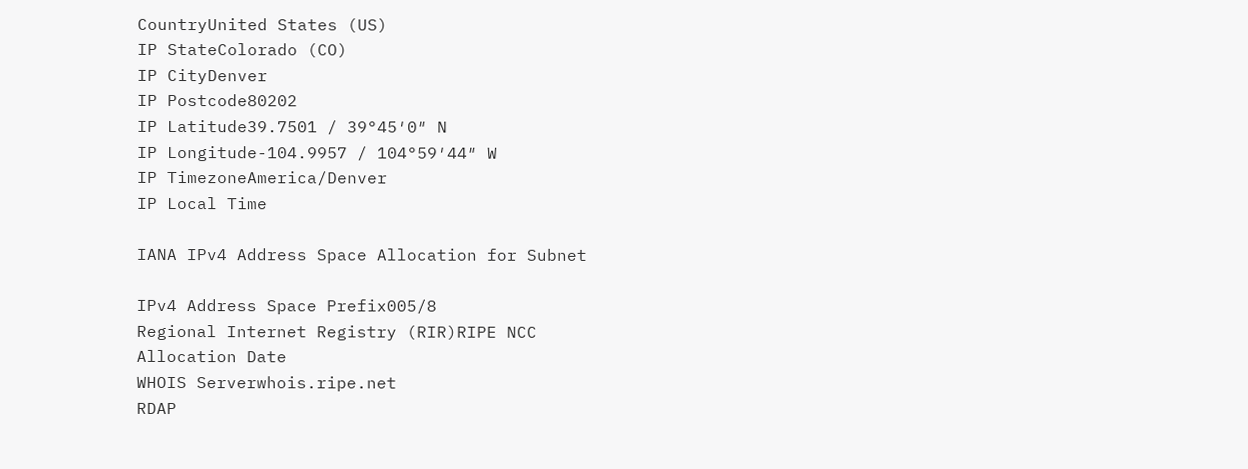CountryUnited States (US)
IP StateColorado (CO)
IP CityDenver
IP Postcode80202
IP Latitude39.7501 / 39°45′0″ N
IP Longitude-104.9957 / 104°59′44″ W
IP TimezoneAmerica/Denver
IP Local Time

IANA IPv4 Address Space Allocation for Subnet

IPv4 Address Space Prefix005/8
Regional Internet Registry (RIR)RIPE NCC
Allocation Date
WHOIS Serverwhois.ripe.net
RDAP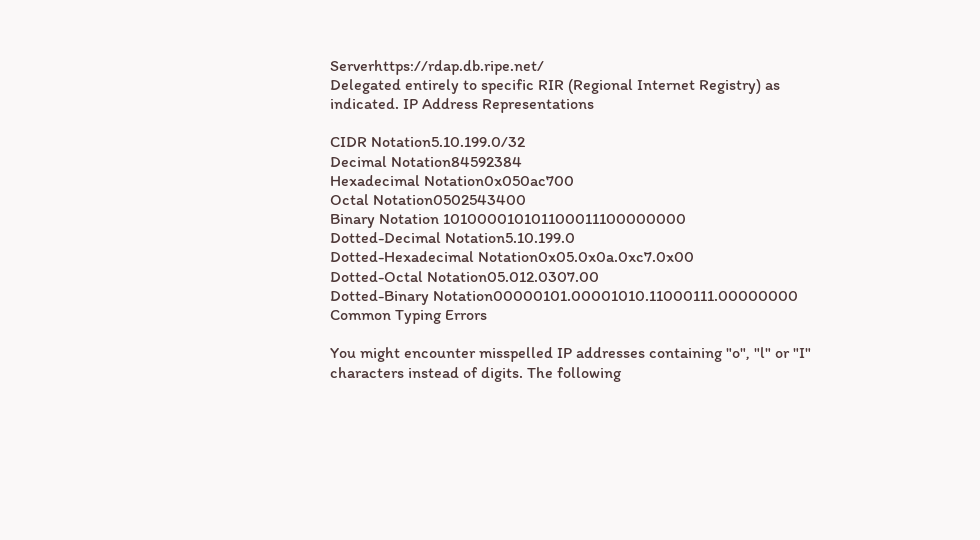Serverhttps://rdap.db.ripe.net/
Delegated entirely to specific RIR (Regional Internet Registry) as indicated. IP Address Representations

CIDR Notation5.10.199.0/32
Decimal Notation84592384
Hexadecimal Notation0x050ac700
Octal Notation0502543400
Binary Notation 101000010101100011100000000
Dotted-Decimal Notation5.10.199.0
Dotted-Hexadecimal Notation0x05.0x0a.0xc7.0x00
Dotted-Octal Notation05.012.0307.00
Dotted-Binary Notation00000101.00001010.11000111.00000000 Common Typing Errors

You might encounter misspelled IP addresses containing "o", "l" or "I" characters instead of digits. The following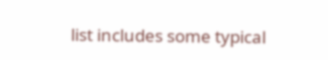list includes some typical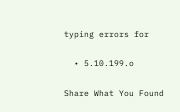typing errors for

  • 5.10.199.o

Share What You Found